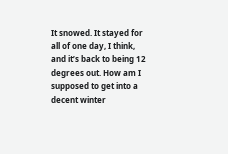It snowed. It stayed for all of one day, I think, and it’s back to being 12 degrees out. How am I supposed to get into a decent winter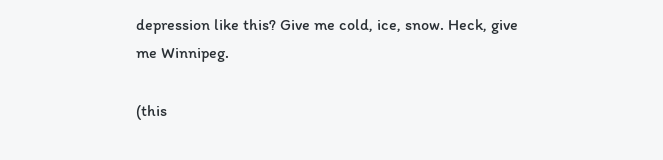depression like this? Give me cold, ice, snow. Heck, give me Winnipeg.

(this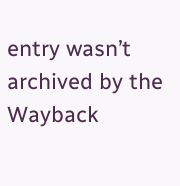entry wasn’t archived by the Wayback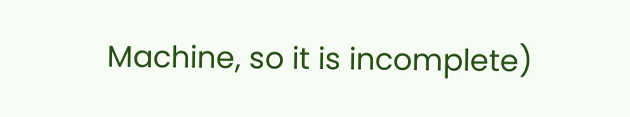Machine, so it is incomplete)